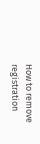How to remove registration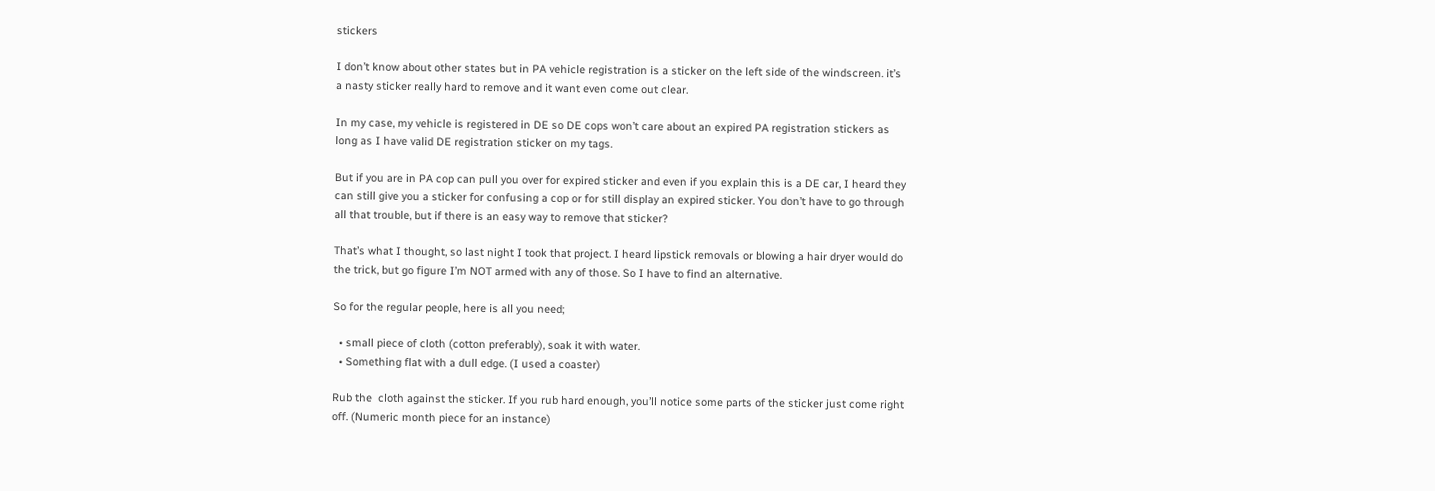stickers

I don’t know about other states but in PA vehicle registration is a sticker on the left side of the windscreen. it’s a nasty sticker really hard to remove and it want even come out clear.

In my case, my vehicle is registered in DE so DE cops won’t care about an expired PA registration stickers as long as I have valid DE registration sticker on my tags.

But if you are in PA cop can pull you over for expired sticker and even if you explain this is a DE car, I heard they can still give you a sticker for confusing a cop or for still display an expired sticker. You don’t have to go through all that trouble, but if there is an easy way to remove that sticker?

That’s what I thought, so last night I took that project. I heard lipstick removals or blowing a hair dryer would do the trick, but go figure I’m NOT armed with any of those. So I have to find an alternative.

So for the regular people, here is all you need;

  • small piece of cloth (cotton preferably), soak it with water.
  • Something flat with a dull edge. (I used a coaster)

Rub the  cloth against the sticker. If you rub hard enough, you’ll notice some parts of the sticker just come right off. (Numeric month piece for an instance)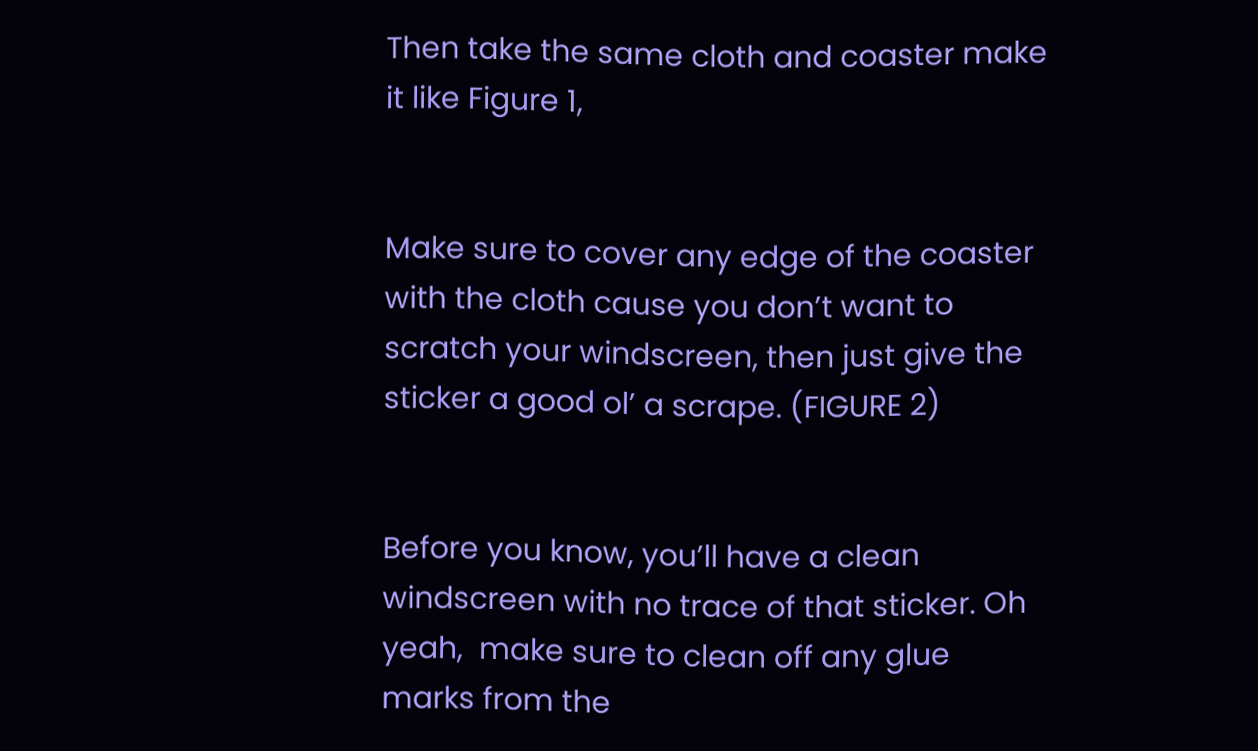Then take the same cloth and coaster make it like Figure 1,


Make sure to cover any edge of the coaster with the cloth cause you don’t want to scratch your windscreen, then just give the sticker a good ol’ a scrape. (FIGURE 2)


Before you know, you’ll have a clean windscreen with no trace of that sticker. Oh yeah,  make sure to clean off any glue marks from the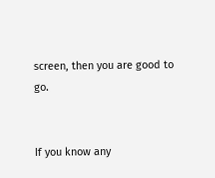screen, then you are good to go.


If you know any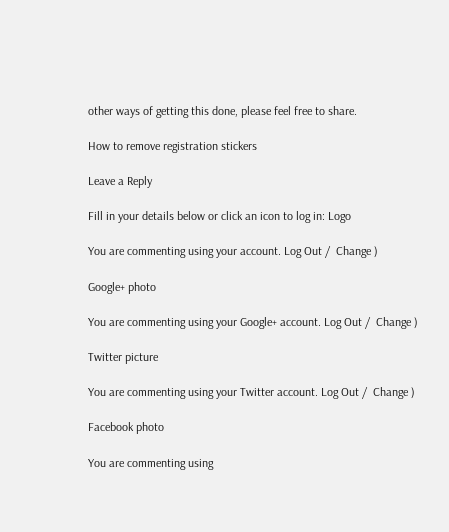other ways of getting this done, please feel free to share.

How to remove registration stickers

Leave a Reply

Fill in your details below or click an icon to log in: Logo

You are commenting using your account. Log Out /  Change )

Google+ photo

You are commenting using your Google+ account. Log Out /  Change )

Twitter picture

You are commenting using your Twitter account. Log Out /  Change )

Facebook photo

You are commenting using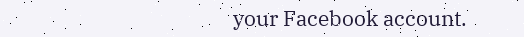your Facebook account.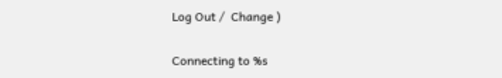Log Out /  Change )

Connecting to %s